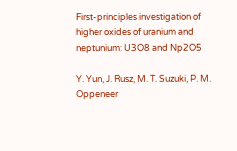First-principles investigation of higher oxides of uranium and neptunium: U3O8 and Np2O5

Y. Yun, J. Rusz, M. T. Suzuki, P. M. Oppeneer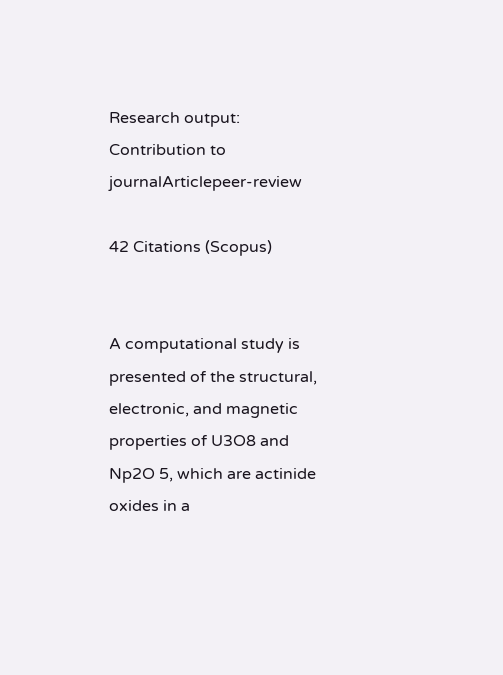Research output: Contribution to journalArticlepeer-review

42 Citations (Scopus)


A computational study is presented of the structural, electronic, and magnetic properties of U3O8 and Np2O 5, which are actinide oxides in a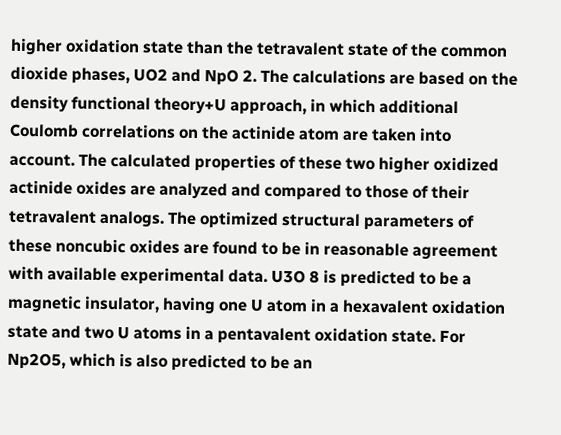higher oxidation state than the tetravalent state of the common dioxide phases, UO2 and NpO 2. The calculations are based on the density functional theory+U approach, in which additional Coulomb correlations on the actinide atom are taken into account. The calculated properties of these two higher oxidized actinide oxides are analyzed and compared to those of their tetravalent analogs. The optimized structural parameters of these noncubic oxides are found to be in reasonable agreement with available experimental data. U3O 8 is predicted to be a magnetic insulator, having one U atom in a hexavalent oxidation state and two U atoms in a pentavalent oxidation state. For Np2O5, which is also predicted to be an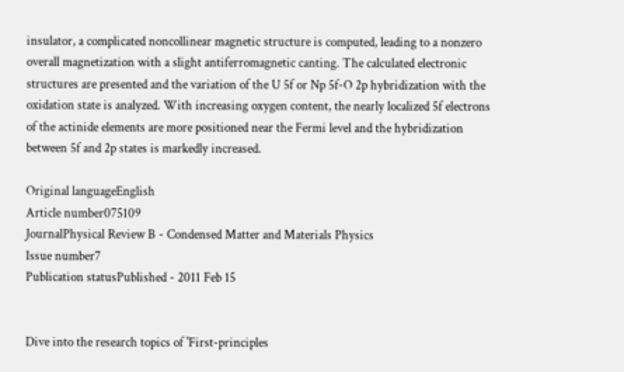insulator, a complicated noncollinear magnetic structure is computed, leading to a nonzero overall magnetization with a slight antiferromagnetic canting. The calculated electronic structures are presented and the variation of the U 5f or Np 5f-O 2p hybridization with the oxidation state is analyzed. With increasing oxygen content, the nearly localized 5f electrons of the actinide elements are more positioned near the Fermi level and the hybridization between 5f and 2p states is markedly increased.

Original languageEnglish
Article number075109
JournalPhysical Review B - Condensed Matter and Materials Physics
Issue number7
Publication statusPublished - 2011 Feb 15


Dive into the research topics of 'First-principles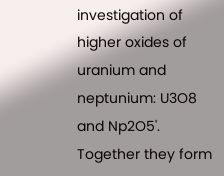investigation of higher oxides of uranium and neptunium: U3O8 and Np2O5'. Together they form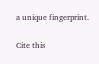a unique fingerprint.

Cite this